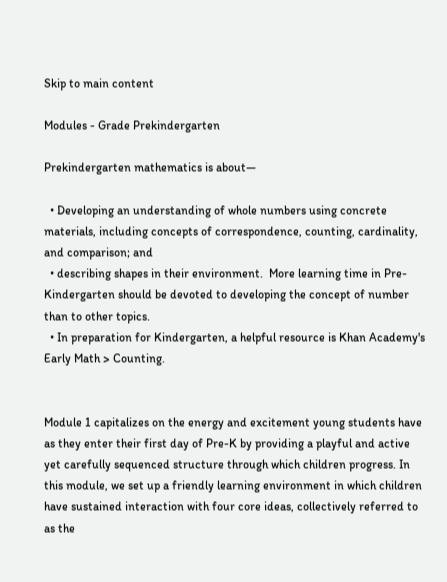Skip to main content

Modules - Grade Prekindergarten

Prekindergarten mathematics is about—

  • Developing an understanding of whole numbers using concrete materials, including concepts of correspondence, counting, cardinality, and comparison; and
  • describing shapes in their environment.  More learning time in Pre-Kindergarten should be devoted to developing the concept of number than to other topics.
  • In preparation for Kindergarten, a helpful resource is Khan Academy's Early Math > Counting.


Module 1 capitalizes on the energy and excitement young students have as they enter their first day of Pre-K by providing a playful and active yet carefully sequenced structure through which children progress. In this module, we set up a friendly learning environment in which children have sustained interaction with four core ideas, collectively referred to as the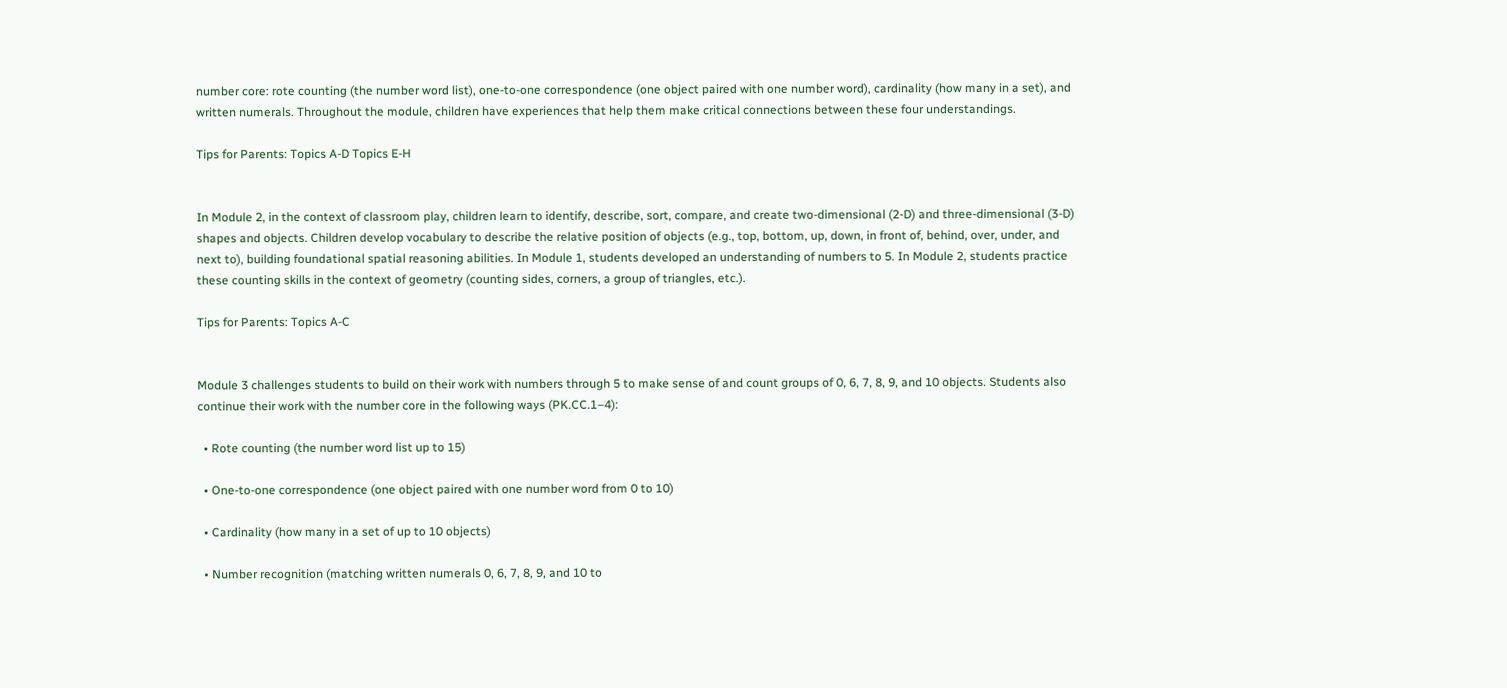number core: rote counting (the number word list), one-to-one correspondence (one object paired with one number word), cardinality (how many in a set), and written numerals. Throughout the module, children have experiences that help them make critical connections between these four understandings.

Tips for Parents: Topics A-D Topics E-H


In Module 2, in the context of classroom play, children learn to identify, describe, sort, compare, and create two-dimensional (2-D) and three-dimensional (3-D) shapes and objects. Children develop vocabulary to describe the relative position of objects (e.g., top, bottom, up, down, in front of, behind, over, under, and next to), building foundational spatial reasoning abilities. In Module 1, students developed an understanding of numbers to 5. In Module 2, students practice these counting skills in the context of geometry (counting sides, corners, a group of triangles, etc.).

Tips for Parents: Topics A-C


Module 3 challenges students to build on their work with numbers through 5 to make sense of and count groups of 0, 6, 7, 8, 9, and 10 objects. Students also continue their work with the number core in the following ways (PK.CC.1–4):

  • Rote counting (the number word list up to 15)

  • One-to-one correspondence (one object paired with one number word from 0 to 10)

  • Cardinality (how many in a set of up to 10 objects)

  • Number recognition (matching written numerals 0, 6, 7, 8, 9, and 10 to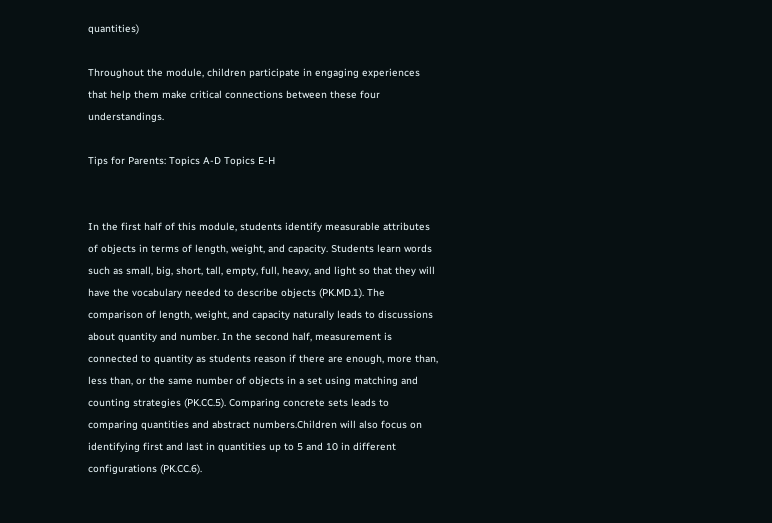quantities)

Throughout the module, children participate in engaging experiences that help them make critical connections between these four understandings.

Tips for Parents: Topics A-D Topics E-H


In the first half of this module, students identify measurable attributes of objects in terms of length, weight, and capacity. Students learn words such as small, big, short, tall, empty, full, heavy, and light so that they will have the vocabulary needed to describe objects (PK.MD.1). The comparison of length, weight, and capacity naturally leads to discussions about quantity and number. In the second half, measurement is connected to quantity as students reason if there are enough, more than, less than, or the same number of objects in a set using matching and counting strategies (PK.CC.5). Comparing concrete sets leads to comparing quantities and abstract numbers.Children will also focus on identifying first and last in quantities up to 5 and 10 in different configurations (PK.CC.6).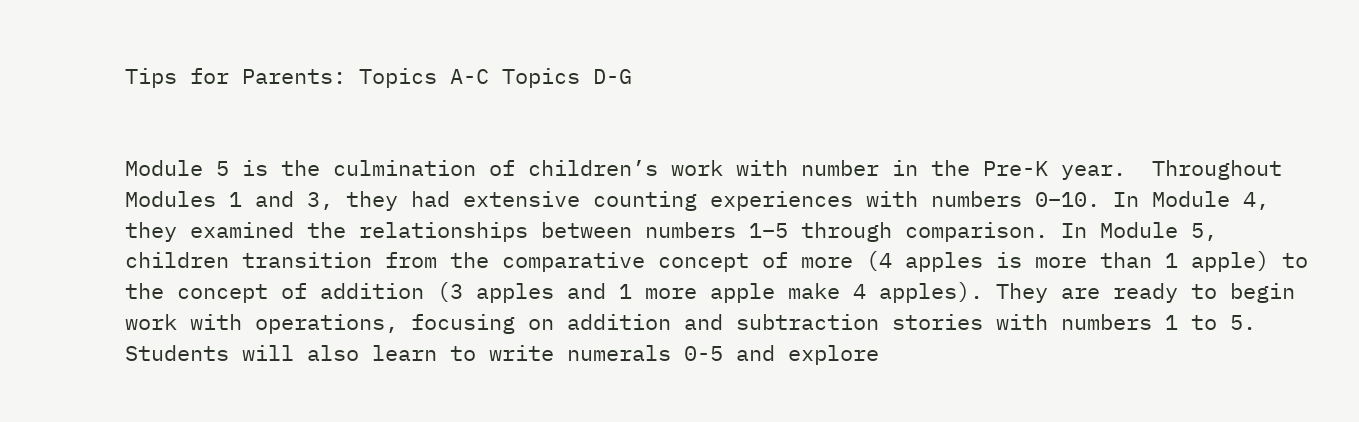Tips for Parents: Topics A-C Topics D-G


Module 5 is the culmination of children’s work with number in the Pre-K year.  Throughout Modules 1 and 3, they had extensive counting experiences with numbers 0–10. In Module 4, they examined the relationships between numbers 1–5 through comparison. In Module 5, children transition from the comparative concept of more (4 apples is more than 1 apple) to the concept of addition (3 apples and 1 more apple make 4 apples). They are ready to begin work with operations, focusing on addition and subtraction stories with numbers 1 to 5. Students will also learn to write numerals 0-5 and explore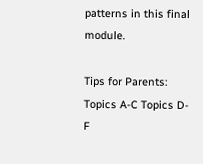patterns in this final module.

Tips for Parents: Topics A-C Topics D-F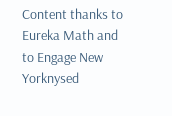Content thanks to Eureka Math and to Engage New Yorknysed